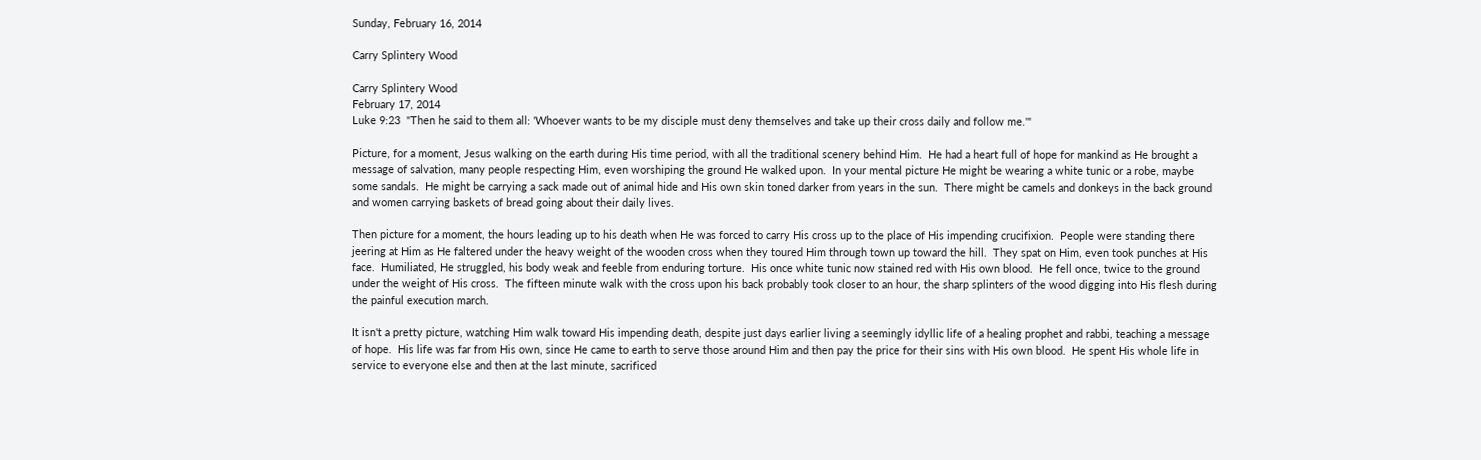Sunday, February 16, 2014

Carry Splintery Wood

Carry Splintery Wood
February 17, 2014
Luke 9:23  "Then he said to them all: 'Whoever wants to be my disciple must deny themselves and take up their cross daily and follow me.'"

Picture, for a moment, Jesus walking on the earth during His time period, with all the traditional scenery behind Him.  He had a heart full of hope for mankind as He brought a message of salvation, many people respecting Him, even worshiping the ground He walked upon.  In your mental picture He might be wearing a white tunic or a robe, maybe some sandals.  He might be carrying a sack made out of animal hide and His own skin toned darker from years in the sun.  There might be camels and donkeys in the back ground and women carrying baskets of bread going about their daily lives.

Then picture for a moment, the hours leading up to his death when He was forced to carry His cross up to the place of His impending crucifixion.  People were standing there jeering at Him as He faltered under the heavy weight of the wooden cross when they toured Him through town up toward the hill.  They spat on Him, even took punches at His face.  Humiliated, He struggled, his body weak and feeble from enduring torture.  His once white tunic now stained red with His own blood.  He fell once, twice to the ground under the weight of His cross.  The fifteen minute walk with the cross upon his back probably took closer to an hour, the sharp splinters of the wood digging into His flesh during the painful execution march.

It isn't a pretty picture, watching Him walk toward His impending death, despite just days earlier living a seemingly idyllic life of a healing prophet and rabbi, teaching a message of hope.  His life was far from His own, since He came to earth to serve those around Him and then pay the price for their sins with His own blood.  He spent His whole life in service to everyone else and then at the last minute, sacrificed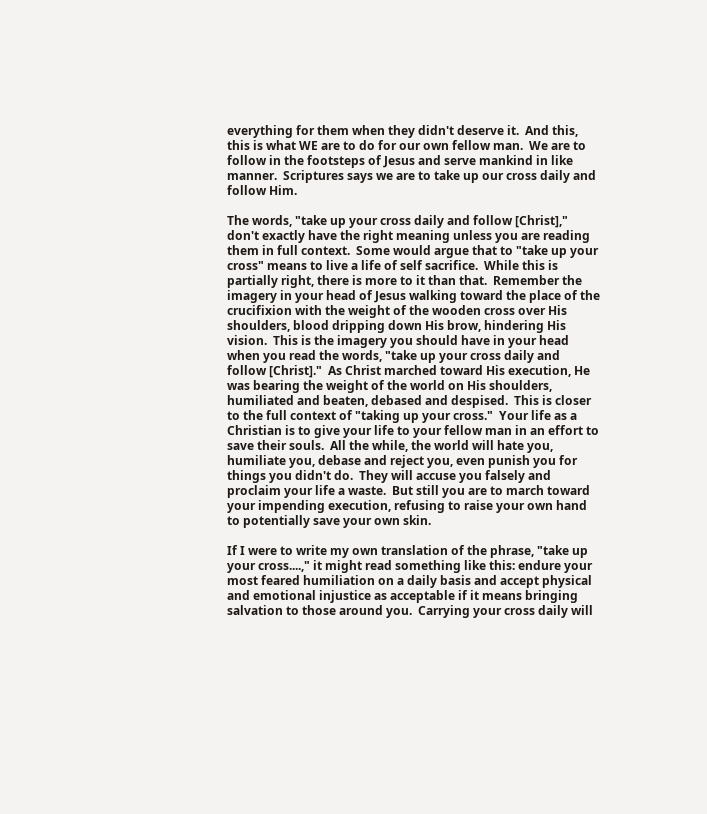everything for them when they didn't deserve it.  And this, this is what WE are to do for our own fellow man.  We are to follow in the footsteps of Jesus and serve mankind in like manner.  Scriptures says we are to take up our cross daily and follow Him.

The words, "take up your cross daily and follow [Christ]," don't exactly have the right meaning unless you are reading them in full context.  Some would argue that to "take up your cross" means to live a life of self sacrifice.  While this is partially right, there is more to it than that.  Remember the imagery in your head of Jesus walking toward the place of the crucifixion with the weight of the wooden cross over His shoulders, blood dripping down His brow, hindering His vision.  This is the imagery you should have in your head when you read the words, "take up your cross daily and follow [Christ]."  As Christ marched toward His execution, He was bearing the weight of the world on His shoulders, humiliated and beaten, debased and despised.  This is closer to the full context of "taking up your cross."  Your life as a Christian is to give your life to your fellow man in an effort to save their souls.  All the while, the world will hate you, humiliate you, debase and reject you, even punish you for things you didn't do.  They will accuse you falsely and proclaim your life a waste.  But still you are to march toward your impending execution, refusing to raise your own hand to potentially save your own skin.

If I were to write my own translation of the phrase, "take up your cross....," it might read something like this: endure your most feared humiliation on a daily basis and accept physical and emotional injustice as acceptable if it means bringing salvation to those around you.  Carrying your cross daily will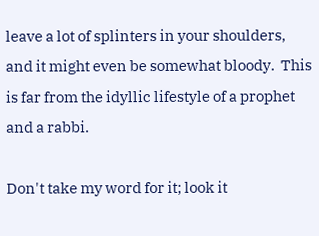leave a lot of splinters in your shoulders, and it might even be somewhat bloody.  This is far from the idyllic lifestyle of a prophet and a rabbi.

Don't take my word for it; look it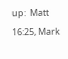up:  Matt 16:25, Mark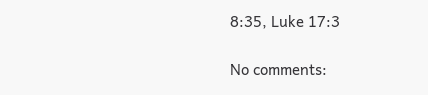8:35, Luke 17:3

No comments: